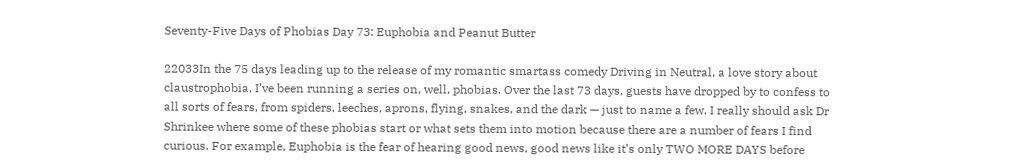Seventy-Five Days of Phobias Day 73: Euphobia and Peanut Butter

22033In the 75 days leading up to the release of my romantic smartass comedy Driving in Neutral, a love story about claustrophobia, I’ve been running a series on, well, phobias. Over the last 73 days, guests have dropped by to confess to all sorts of fears, from spiders, leeches, aprons, flying, snakes, and the dark — just to name a few. I really should ask Dr Shrinkee where some of these phobias start or what sets them into motion because there are a number of fears I find curious. For example, Euphobia is the fear of hearing good news, good news like it’s only TWO MORE DAYS before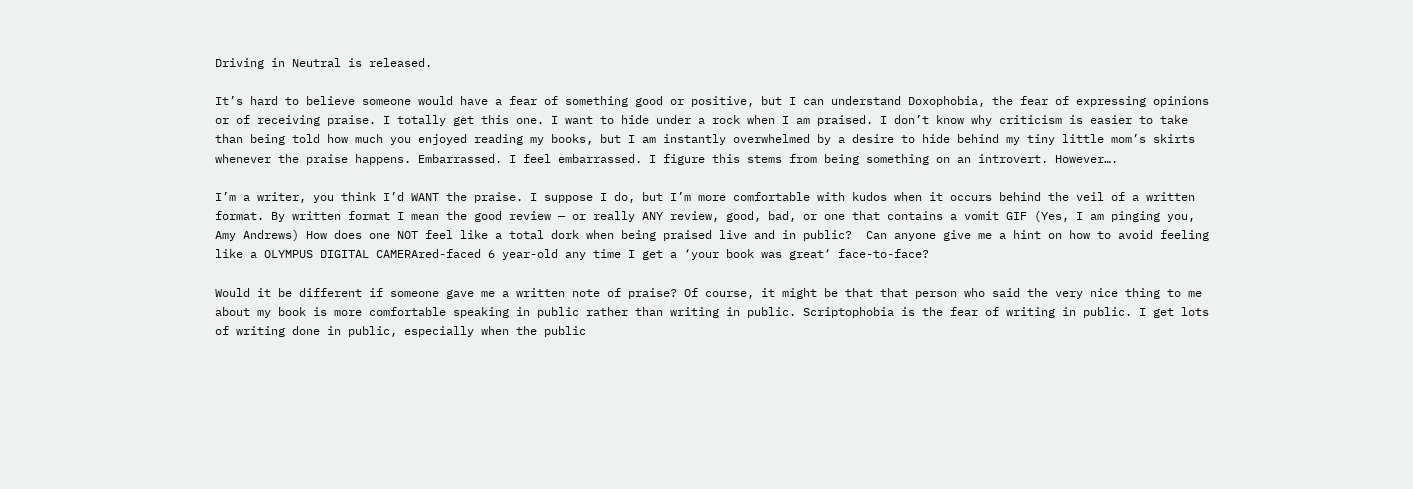Driving in Neutral is released.

It’s hard to believe someone would have a fear of something good or positive, but I can understand Doxophobia, the fear of expressing opinions or of receiving praise. I totally get this one. I want to hide under a rock when I am praised. I don’t know why criticism is easier to take than being told how much you enjoyed reading my books, but I am instantly overwhelmed by a desire to hide behind my tiny little mom’s skirts whenever the praise happens. Embarrassed. I feel embarrassed. I figure this stems from being something on an introvert. However….

I’m a writer, you think I’d WANT the praise. I suppose I do, but I’m more comfortable with kudos when it occurs behind the veil of a written format. By written format I mean the good review — or really ANY review, good, bad, or one that contains a vomit GIF (Yes, I am pinging you, Amy Andrews) How does one NOT feel like a total dork when being praised live and in public?  Can anyone give me a hint on how to avoid feeling like a OLYMPUS DIGITAL CAMERAred-faced 6 year-old any time I get a ‘your book was great‘ face-to-face?

Would it be different if someone gave me a written note of praise? Of course, it might be that that person who said the very nice thing to me about my book is more comfortable speaking in public rather than writing in public. Scriptophobia is the fear of writing in public. I get lots of writing done in public, especially when the public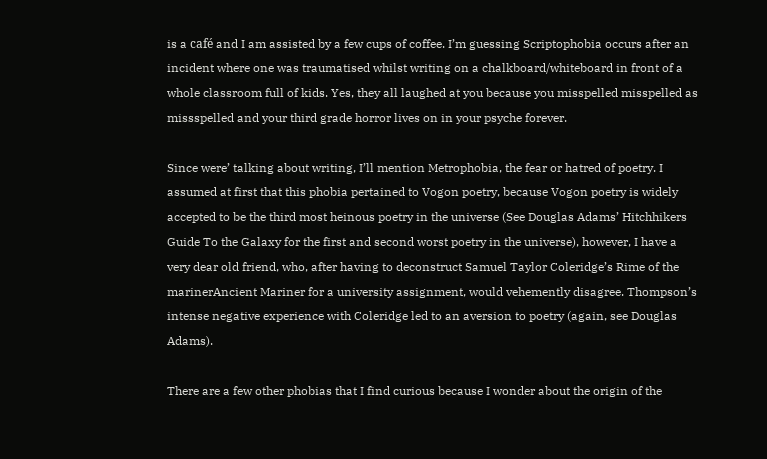is a café and I am assisted by a few cups of coffee. I’m guessing Scriptophobia occurs after an incident where one was traumatised whilst writing on a chalkboard/whiteboard in front of a whole classroom full of kids. Yes, they all laughed at you because you misspelled misspelled as missspelled and your third grade horror lives on in your psyche forever.

Since were’ talking about writing, I’ll mention Metrophobia, the fear or hatred of poetry. I assumed at first that this phobia pertained to Vogon poetry, because Vogon poetry is widely accepted to be the third most heinous poetry in the universe (See Douglas Adams’ Hitchhikers Guide To the Galaxy for the first and second worst poetry in the universe), however, I have a very dear old friend, who, after having to deconstruct Samuel Taylor Coleridge’s Rime of the marinerAncient Mariner for a university assignment, would vehemently disagree. Thompson’s intense negative experience with Coleridge led to an aversion to poetry (again, see Douglas Adams).

There are a few other phobias that I find curious because I wonder about the origin of the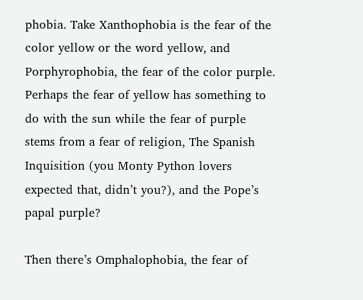phobia. Take Xanthophobia is the fear of the color yellow or the word yellow, and Porphyrophobia, the fear of the color purple. Perhaps the fear of yellow has something to do with the sun while the fear of purple stems from a fear of religion, The Spanish Inquisition (you Monty Python lovers expected that, didn’t you?), and the Pope’s papal purple?

Then there’s Omphalophobia, the fear of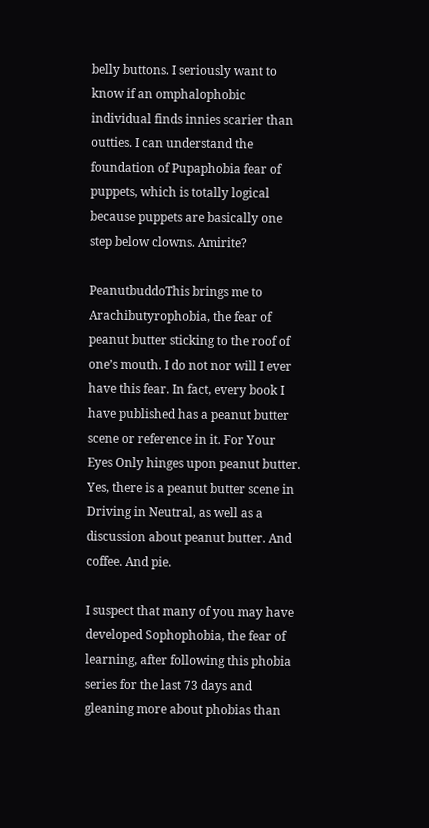belly buttons. I seriously want to know if an omphalophobic individual finds innies scarier than outties. I can understand the foundation of Pupaphobia fear of puppets, which is totally logical because puppets are basically one step below clowns. Amirite?

PeanutbuddoThis brings me to Arachibutyrophobia, the fear of peanut butter sticking to the roof of one’s mouth. I do not nor will I ever have this fear. In fact, every book I have published has a peanut butter scene or reference in it. For Your Eyes Only hinges upon peanut butter. Yes, there is a peanut butter scene in Driving in Neutral, as well as a discussion about peanut butter. And coffee. And pie.

I suspect that many of you may have developed Sophophobia, the fear of learning, after following this phobia series for the last 73 days and gleaning more about phobias than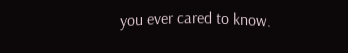you ever cared to know.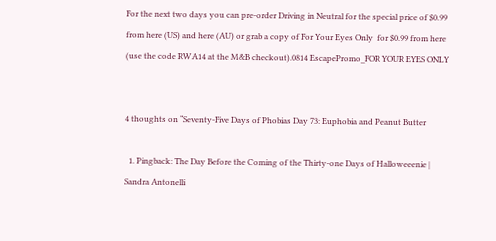For the next two days you can pre-order Driving in Neutral for the special price of $0.99  from here (US) and here (AU) or grab a copy of For Your Eyes Only  for $0.99 from here (use the code RWA14 at the M&B checkout).0814 EscapePromo_FOR YOUR EYES ONLY


4 thoughts on “Seventy-Five Days of Phobias Day 73: Euphobia and Peanut Butter

  1. Pingback: The Day Before the Coming of the Thirty-one Days of Halloweeenie | Sandra Antonelli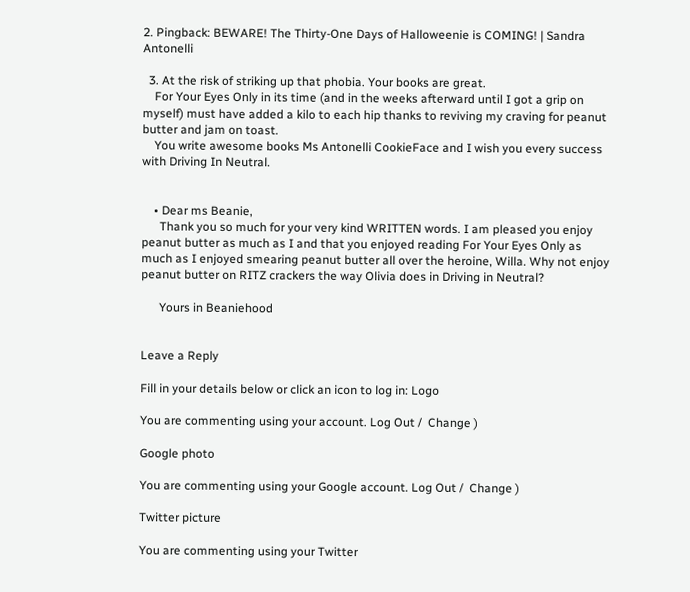2. Pingback: BEWARE! The Thirty-One Days of Halloweenie is COMING! | Sandra Antonelli

  3. At the risk of striking up that phobia. Your books are great.
    For Your Eyes Only in its time (and in the weeks afterward until I got a grip on myself) must have added a kilo to each hip thanks to reviving my craving for peanut butter and jam on toast.
    You write awesome books Ms Antonelli CookieFace and I wish you every success with Driving In Neutral.


    • Dear ms Beanie,
      Thank you so much for your very kind WRITTEN words. I am pleased you enjoy peanut butter as much as I and that you enjoyed reading For Your Eyes Only as much as I enjoyed smearing peanut butter all over the heroine, Willa. Why not enjoy peanut butter on RITZ crackers the way Olivia does in Driving in Neutral?

      Yours in Beaniehood


Leave a Reply

Fill in your details below or click an icon to log in: Logo

You are commenting using your account. Log Out /  Change )

Google photo

You are commenting using your Google account. Log Out /  Change )

Twitter picture

You are commenting using your Twitter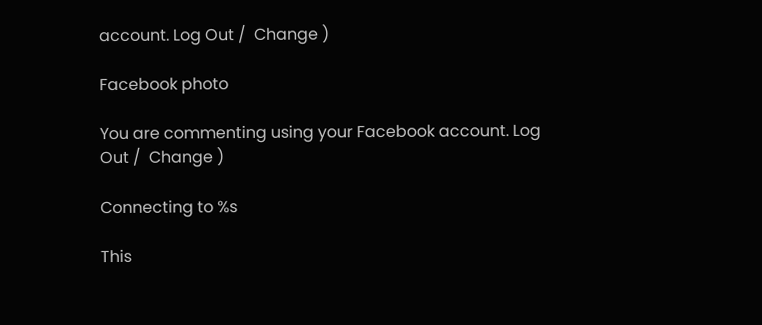account. Log Out /  Change )

Facebook photo

You are commenting using your Facebook account. Log Out /  Change )

Connecting to %s

This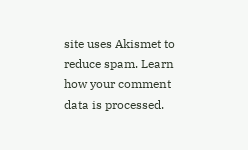site uses Akismet to reduce spam. Learn how your comment data is processed.